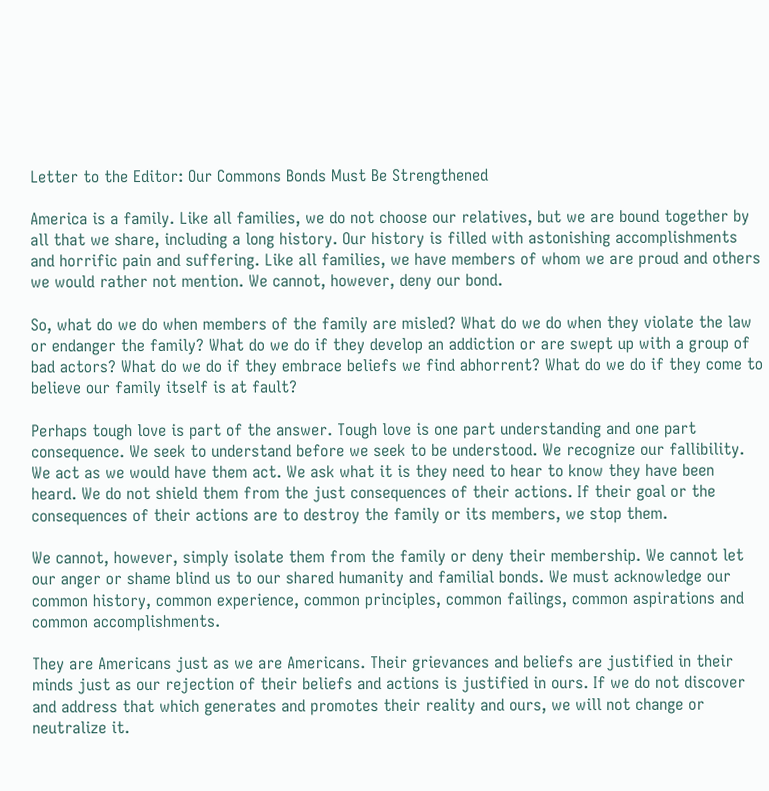Letter to the Editor: Our Commons Bonds Must Be Strengthened

America is a family. Like all families, we do not choose our relatives, but we are bound together by all that we share, including a long history. Our history is filled with astonishing accomplishments and horrific pain and suffering. Like all families, we have members of whom we are proud and others we would rather not mention. We cannot, however, deny our bond.

So, what do we do when members of the family are misled? What do we do when they violate the law or endanger the family? What do we do if they develop an addiction or are swept up with a group of bad actors? What do we do if they embrace beliefs we find abhorrent? What do we do if they come to believe our family itself is at fault?

Perhaps tough love is part of the answer. Tough love is one part understanding and one part consequence. We seek to understand before we seek to be understood. We recognize our fallibility. We act as we would have them act. We ask what it is they need to hear to know they have been heard. We do not shield them from the just consequences of their actions. If their goal or the consequences of their actions are to destroy the family or its members, we stop them.

We cannot, however, simply isolate them from the family or deny their membership. We cannot let our anger or shame blind us to our shared humanity and familial bonds. We must acknowledge our common history, common experience, common principles, common failings, common aspirations and common accomplishments.

They are Americans just as we are Americans. Their grievances and beliefs are justified in their minds just as our rejection of their beliefs and actions is justified in ours. If we do not discover and address that which generates and promotes their reality and ours, we will not change or neutralize it.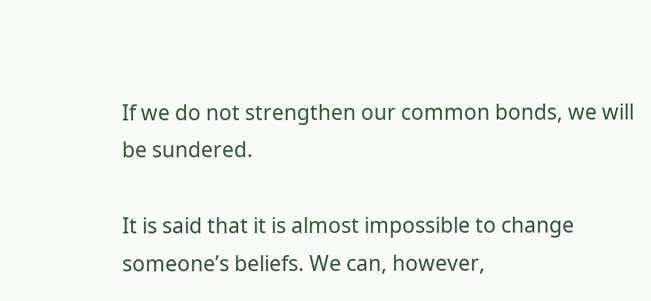If we do not strengthen our common bonds, we will be sundered.

It is said that it is almost impossible to change someone’s beliefs. We can, however,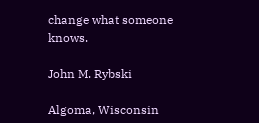change what someone knows.

John M. Rybski

Algoma, Wisconsin